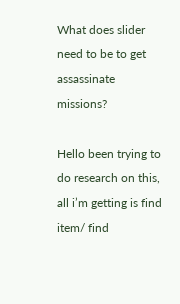What does slider need to be to get assassinate missions?

Hello been trying to do research on this, all i’m getting is find item/ find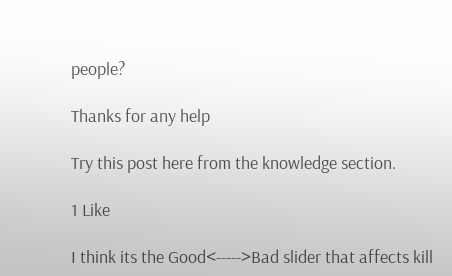people?

Thanks for any help

Try this post here from the knowledge section.

1 Like

I think its the Good<----->Bad slider that affects kill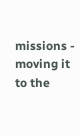missions - moving it to the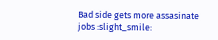Bad side gets more assasinate jobs :slight_smile: